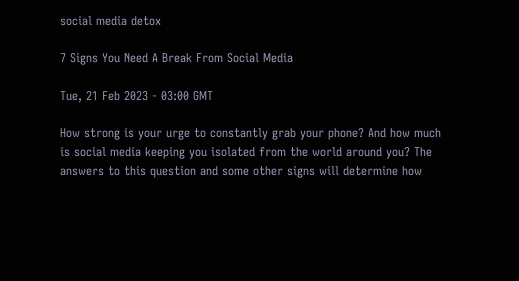social media detox

7 Signs You Need A Break From Social Media

Tue, 21 Feb 2023 - 03:00 GMT

How strong is your urge to constantly grab your phone? And how much is social media keeping you isolated from the world around you? The answers to this question and some other signs will determine how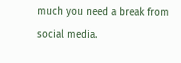much you need a break from social media.